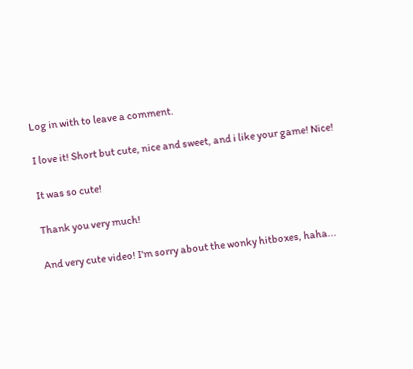Log in with to leave a comment.

I love it! Short but cute, nice and sweet, and i like your game! Nice!

It was so cute!

Thank you very much!

And very cute video! I'm sorry about the wonky hitboxes, haha...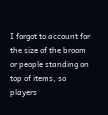I forgot to account for the size of the broom or people standing on top of items, so players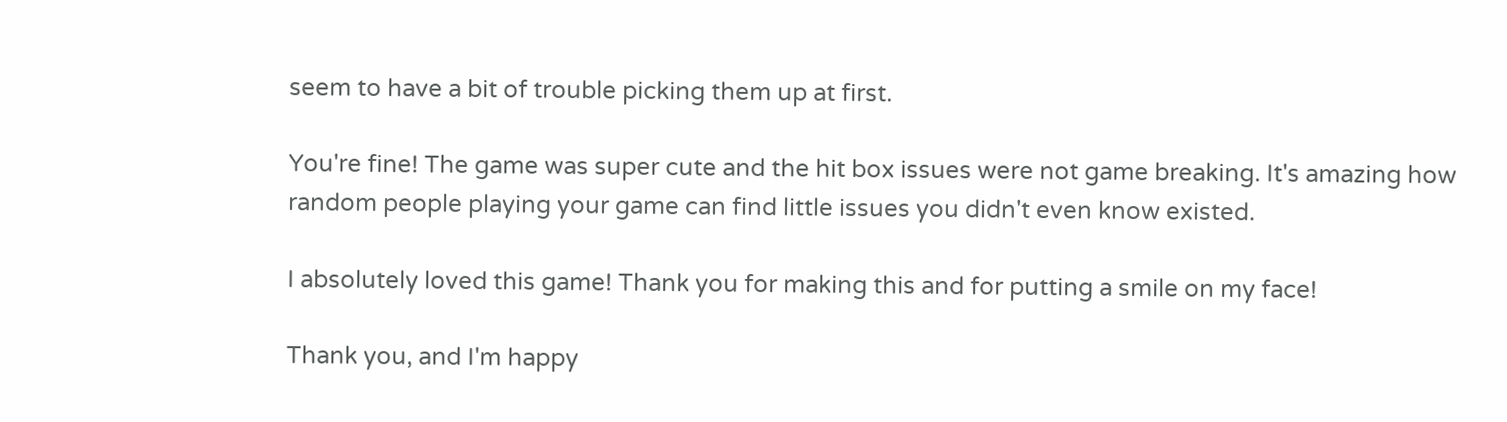seem to have a bit of trouble picking them up at first.

You're fine! The game was super cute and the hit box issues were not game breaking. It's amazing how random people playing your game can find little issues you didn't even know existed.

I absolutely loved this game! Thank you for making this and for putting a smile on my face!

Thank you, and I'm happy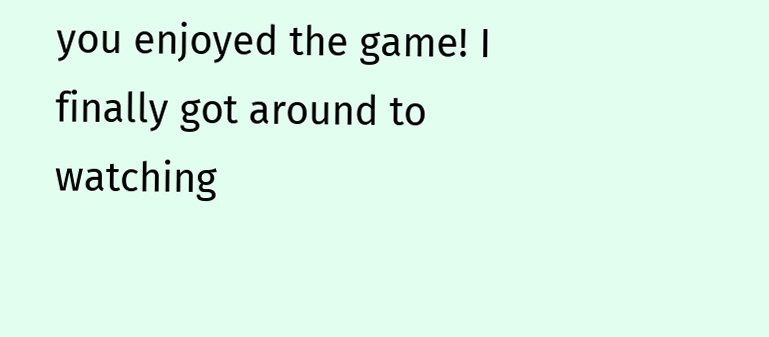you enjoyed the game! I finally got around to watching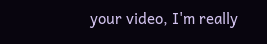your video, I'm really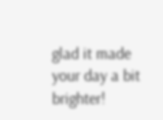glad it made your day a bit brighter!